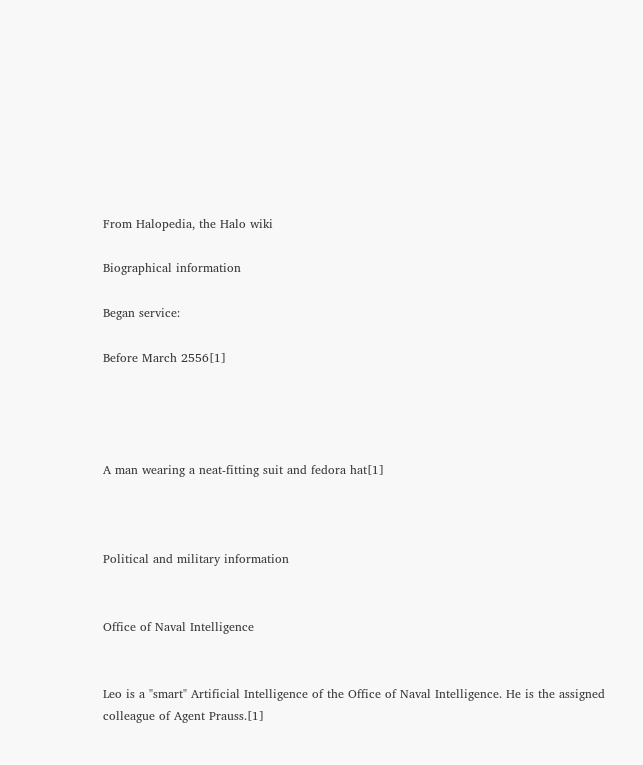From Halopedia, the Halo wiki

Biographical information

Began service:

Before March 2556[1]




A man wearing a neat-fitting suit and fedora hat[1]



Political and military information


Office of Naval Intelligence


Leo is a "smart" Artificial Intelligence of the Office of Naval Intelligence. He is the assigned colleague of Agent Prauss.[1]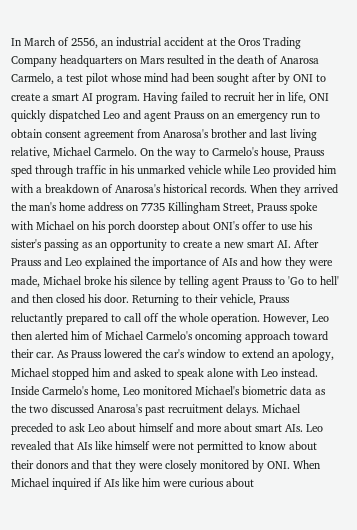In March of 2556, an industrial accident at the Oros Trading Company headquarters on Mars resulted in the death of Anarosa Carmelo, a test pilot whose mind had been sought after by ONI to create a smart AI program. Having failed to recruit her in life, ONI quickly dispatched Leo and agent Prauss on an emergency run to obtain consent agreement from Anarosa's brother and last living relative, Michael Carmelo. On the way to Carmelo's house, Prauss sped through traffic in his unmarked vehicle while Leo provided him with a breakdown of Anarosa's historical records. When they arrived the man's home address on 7735 Killingham Street, Prauss spoke with Michael on his porch doorstep about ONI's offer to use his sister's passing as an opportunity to create a new smart AI. After Prauss and Leo explained the importance of AIs and how they were made, Michael broke his silence by telling agent Prauss to 'Go to hell' and then closed his door. Returning to their vehicle, Prauss reluctantly prepared to call off the whole operation. However, Leo then alerted him of Michael Carmelo's oncoming approach toward their car. As Prauss lowered the car's window to extend an apology, Michael stopped him and asked to speak alone with Leo instead. Inside Carmelo's home, Leo monitored Michael's biometric data as the two discussed Anarosa's past recruitment delays. Michael preceded to ask Leo about himself and more about smart AIs. Leo revealed that AIs like himself were not permitted to know about their donors and that they were closely monitored by ONI. When Michael inquired if AIs like him were curious about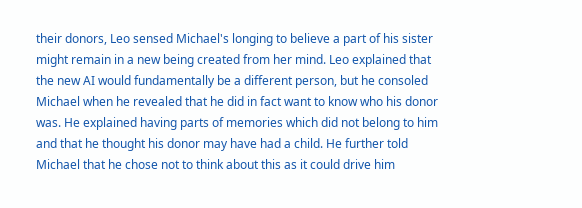their donors, Leo sensed Michael's longing to believe a part of his sister might remain in a new being created from her mind. Leo explained that the new AI would fundamentally be a different person, but he consoled Michael when he revealed that he did in fact want to know who his donor was. He explained having parts of memories which did not belong to him and that he thought his donor may have had a child. He further told Michael that he chose not to think about this as it could drive him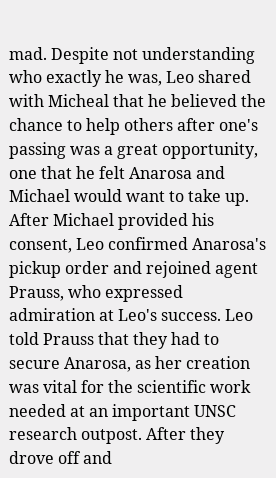mad. Despite not understanding who exactly he was, Leo shared with Micheal that he believed the chance to help others after one's passing was a great opportunity, one that he felt Anarosa and Michael would want to take up. After Michael provided his consent, Leo confirmed Anarosa's pickup order and rejoined agent Prauss, who expressed admiration at Leo's success. Leo told Prauss that they had to secure Anarosa, as her creation was vital for the scientific work needed at an important UNSC research outpost. After they drove off and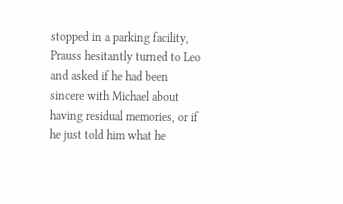stopped in a parking facility, Prauss hesitantly turned to Leo and asked if he had been sincere with Michael about having residual memories, or if he just told him what he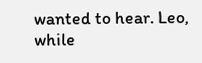wanted to hear. Leo, while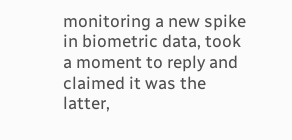monitoring a new spike in biometric data, took a moment to reply and claimed it was the latter,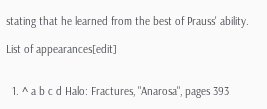stating that he learned from the best of Prauss' ability.

List of appearances[edit]


  1. ^ a b c d Halo: Fractures, "Anarosa", pages 393